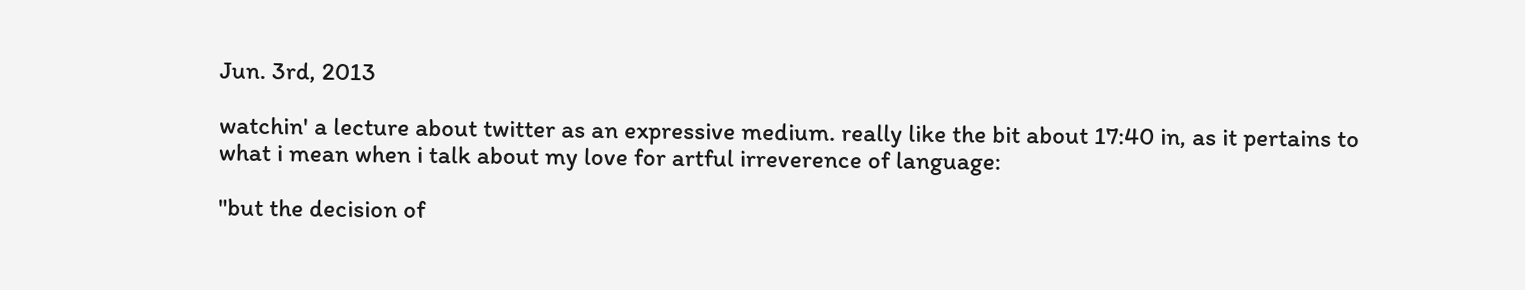Jun. 3rd, 2013

watchin' a lecture about twitter as an expressive medium. really like the bit about 17:40 in, as it pertains to what i mean when i talk about my love for artful irreverence of language:

"but the decision of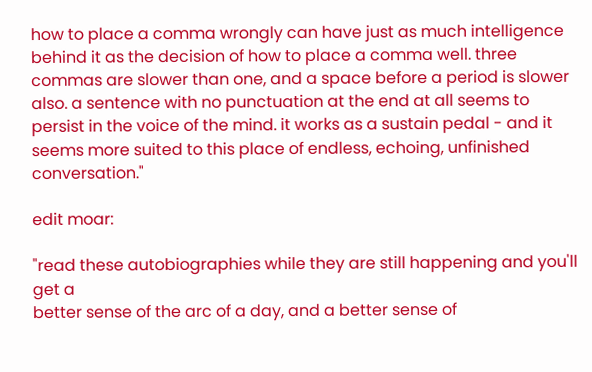how to place a comma wrongly can have just as much intelligence behind it as the decision of how to place a comma well. three commas are slower than one, and a space before a period is slower also. a sentence with no punctuation at the end at all seems to persist in the voice of the mind. it works as a sustain pedal - and it seems more suited to this place of endless, echoing, unfinished conversation."

edit moar:

"read these autobiographies while they are still happening and you'll get a
better sense of the arc of a day, and a better sense of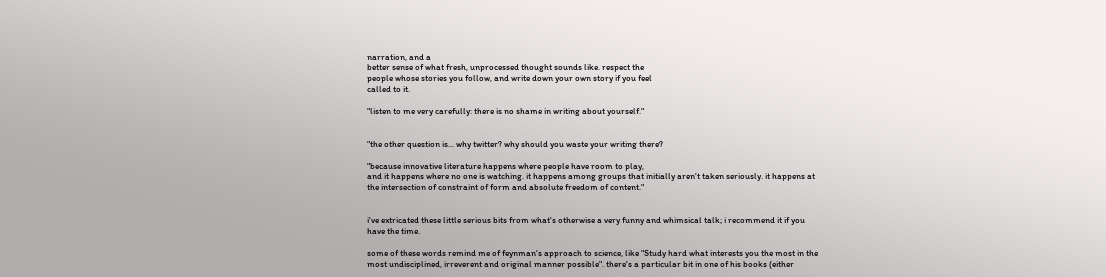narration, and a
better sense of what fresh, unprocessed thought sounds like. respect the
people whose stories you follow, and write down your own story if you feel
called to it.

"listen to me very carefully: there is no shame in writing about yourself."


"the other question is... why twitter? why should you waste your writing there?

"because innovative literature happens where people have room to play,
and it happens where no one is watching. it happens among groups that initially aren't taken seriously. it happens at the intersection of constraint of form and absolute freedom of content."


i've extricated these little serious bits from what's otherwise a very funny and whimsical talk; i recommend it if you have the time.

some of these words remind me of feynman's approach to science, like "Study hard what interests you the most in the most undisciplined, irreverent and original manner possible". there's a particular bit in one of his books (either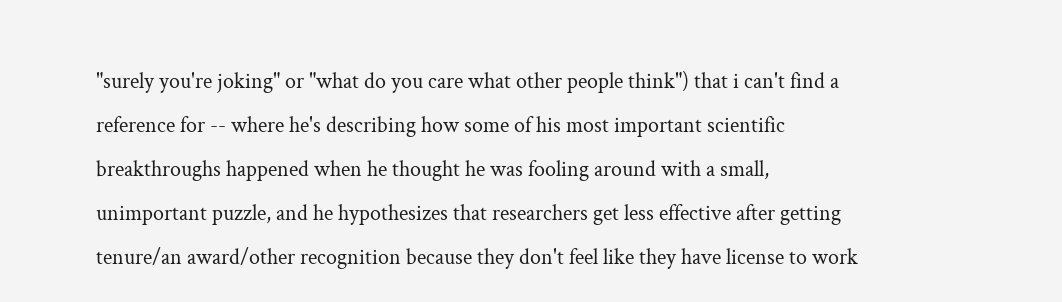"surely you're joking" or "what do you care what other people think") that i can't find a reference for -- where he's describing how some of his most important scientific breakthroughs happened when he thought he was fooling around with a small, unimportant puzzle, and he hypothesizes that researchers get less effective after getting tenure/an award/other recognition because they don't feel like they have license to work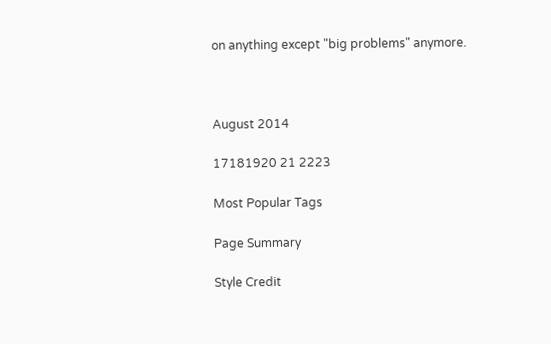on anything except "big problems" anymore.



August 2014

17181920 21 2223

Most Popular Tags

Page Summary

Style Credit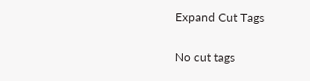Expand Cut Tags

No cut tags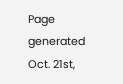Page generated Oct. 21st,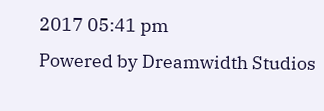2017 05:41 pm
Powered by Dreamwidth Studios